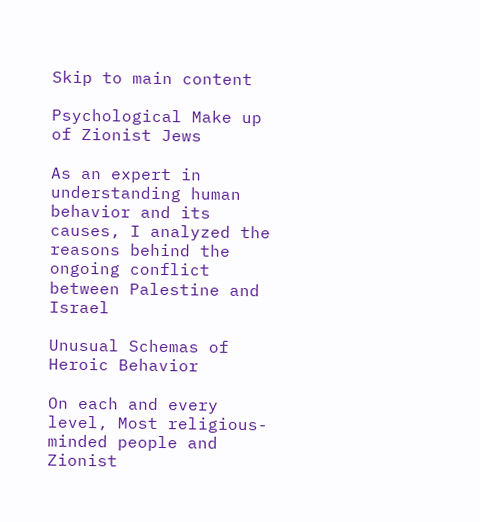Skip to main content

Psychological Make up of Zionist Jews

As an expert in understanding human behavior and its causes, I analyzed the reasons behind the ongoing conflict between Palestine and Israel

Unusual Schemas of Heroic Behavior

On each and every level, Most religious-minded people and Zionist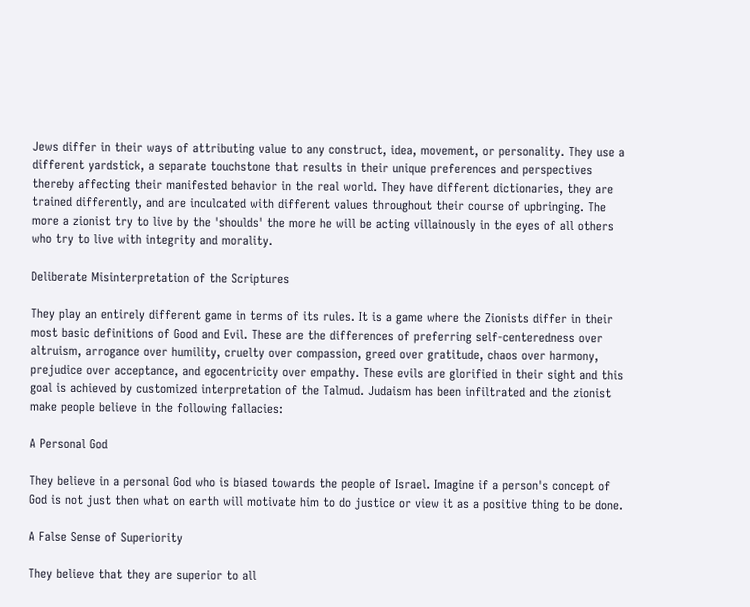Jews differ in their ways of attributing value to any construct, idea, movement, or personality. They use a different yardstick, a separate touchstone that results in their unique preferences and perspectives thereby affecting their manifested behavior in the real world. They have different dictionaries, they are trained differently, and are inculcated with different values throughout their course of upbringing. The more a zionist try to live by the 'shoulds' the more he will be acting villainously in the eyes of all others who try to live with integrity and morality.

Deliberate Misinterpretation of the Scriptures

They play an entirely different game in terms of its rules. It is a game where the Zionists differ in their most basic definitions of Good and Evil. These are the differences of preferring self-centeredness over altruism, arrogance over humility, cruelty over compassion, greed over gratitude, chaos over harmony, prejudice over acceptance, and egocentricity over empathy. These evils are glorified in their sight and this goal is achieved by customized interpretation of the Talmud. Judaism has been infiltrated and the zionist make people believe in the following fallacies:

A Personal God

They believe in a personal God who is biased towards the people of Israel. Imagine if a person's concept of God is not just then what on earth will motivate him to do justice or view it as a positive thing to be done.

A False Sense of Superiority

They believe that they are superior to all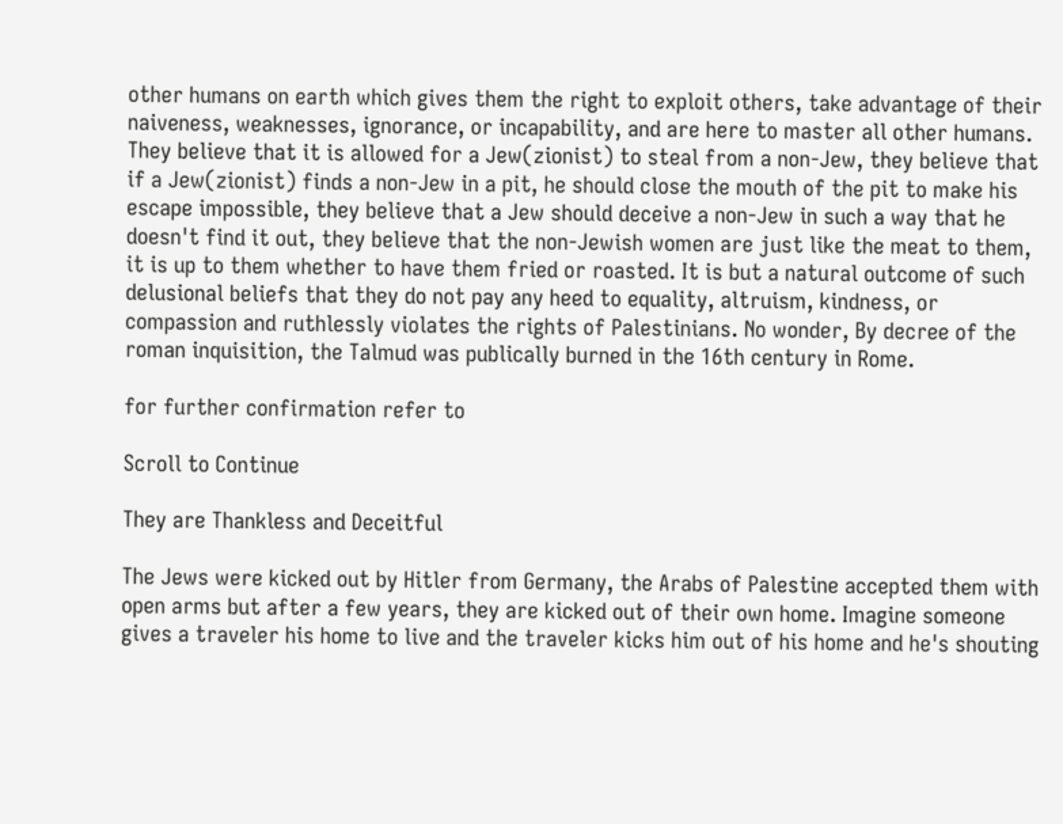other humans on earth which gives them the right to exploit others, take advantage of their naiveness, weaknesses, ignorance, or incapability, and are here to master all other humans. They believe that it is allowed for a Jew(zionist) to steal from a non-Jew, they believe that if a Jew(zionist) finds a non-Jew in a pit, he should close the mouth of the pit to make his escape impossible, they believe that a Jew should deceive a non-Jew in such a way that he doesn't find it out, they believe that the non-Jewish women are just like the meat to them, it is up to them whether to have them fried or roasted. It is but a natural outcome of such delusional beliefs that they do not pay any heed to equality, altruism, kindness, or compassion and ruthlessly violates the rights of Palestinians. No wonder, By decree of the roman inquisition, the Talmud was publically burned in the 16th century in Rome.

for further confirmation refer to

Scroll to Continue

They are Thankless and Deceitful

The Jews were kicked out by Hitler from Germany, the Arabs of Palestine accepted them with open arms but after a few years, they are kicked out of their own home. Imagine someone gives a traveler his home to live and the traveler kicks him out of his home and he's shouting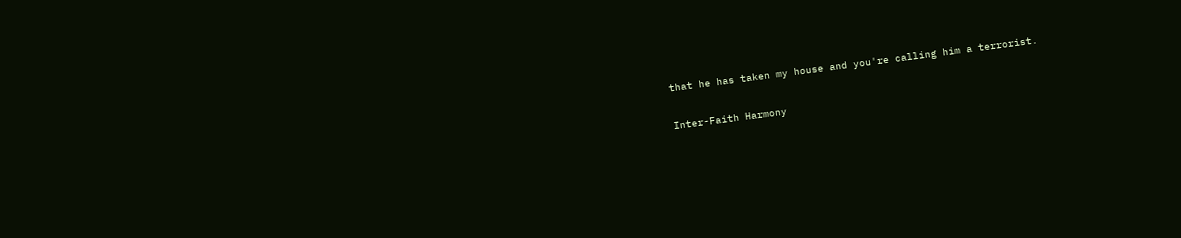that he has taken my house and you're calling him a terrorist.

Inter-Faith Harmony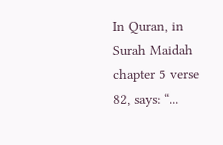In Quran, in Surah Maidah chapter 5 verse 82, says: “...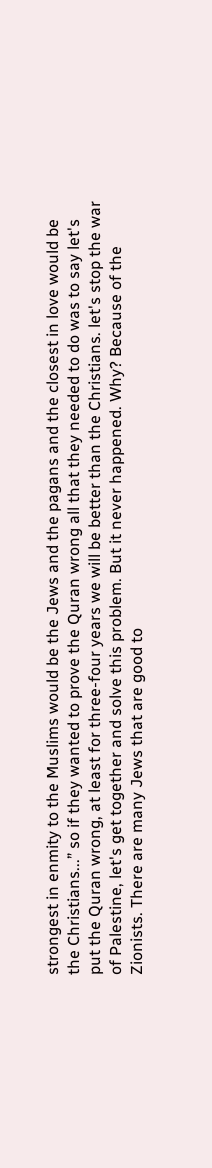strongest in enmity to the Muslims would be the Jews and the pagans and the closest in love would be the Christians...” so if they wanted to prove the Quran wrong all that they needed to do was to say let's put the Quran wrong, at least for three-four years we will be better than the Christians. let's stop the war of Palestine, let's get together and solve this problem. But it never happened. Why? Because of the Zionists. There are many Jews that are good to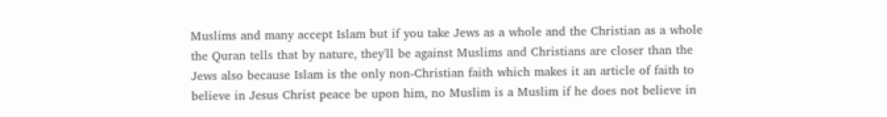Muslims and many accept Islam but if you take Jews as a whole and the Christian as a whole the Quran tells that by nature, they'll be against Muslims and Christians are closer than the Jews also because Islam is the only non-Christian faith which makes it an article of faith to believe in Jesus Christ peace be upon him, no Muslim is a Muslim if he does not believe in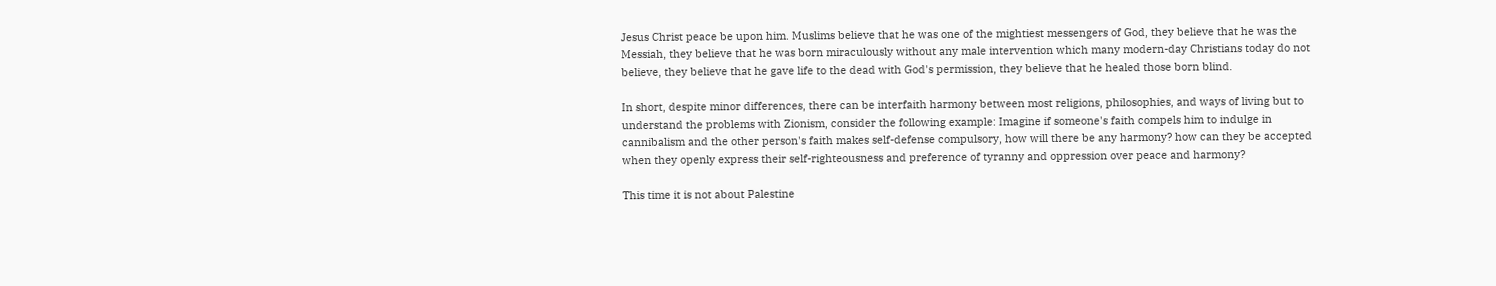Jesus Christ peace be upon him. Muslims believe that he was one of the mightiest messengers of God, they believe that he was the Messiah, they believe that he was born miraculously without any male intervention which many modern-day Christians today do not believe, they believe that he gave life to the dead with God's permission, they believe that he healed those born blind.

In short, despite minor differences, there can be interfaith harmony between most religions, philosophies, and ways of living but to understand the problems with Zionism, consider the following example: Imagine if someone's faith compels him to indulge in cannibalism and the other person's faith makes self-defense compulsory, how will there be any harmony? how can they be accepted when they openly express their self-righteousness and preference of tyranny and oppression over peace and harmony?

This time it is not about Palestine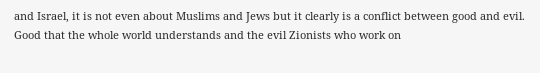and Israel, it is not even about Muslims and Jews but it clearly is a conflict between good and evil. Good that the whole world understands and the evil Zionists who work on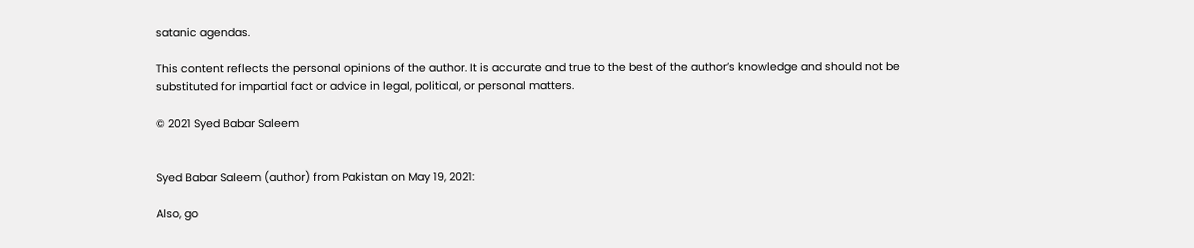satanic agendas.

This content reflects the personal opinions of the author. It is accurate and true to the best of the author’s knowledge and should not be substituted for impartial fact or advice in legal, political, or personal matters.

© 2021 Syed Babar Saleem


Syed Babar Saleem (author) from Pakistan on May 19, 2021:

Also, go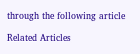through the following article

Related Articles